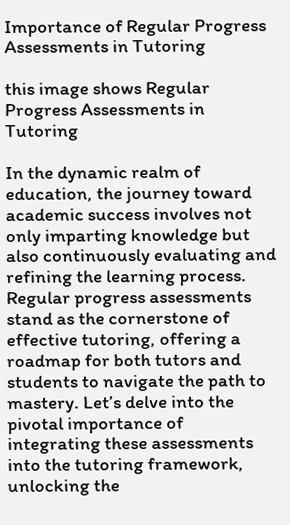Importance of Regular Progress Assessments in Tutoring

this image shows Regular Progress Assessments in Tutoring

In the dynamic realm of education, the journey toward academic success involves not only imparting knowledge but also continuously evaluating and refining the learning process. Regular progress assessments stand as the cornerstone of effective tutoring, offering a roadmap for both tutors and students to navigate the path to mastery. Let’s delve into the pivotal importance of integrating these assessments into the tutoring framework, unlocking the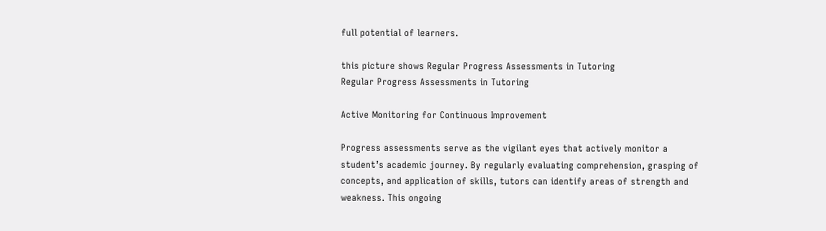full potential of learners.

this picture shows Regular Progress Assessments in Tutoring
Regular Progress Assessments in Tutoring

Active Monitoring for Continuous Improvement

Progress assessments serve as the vigilant eyes that actively monitor a student’s academic journey. By regularly evaluating comprehension, grasping of concepts, and application of skills, tutors can identify areas of strength and weakness. This ongoing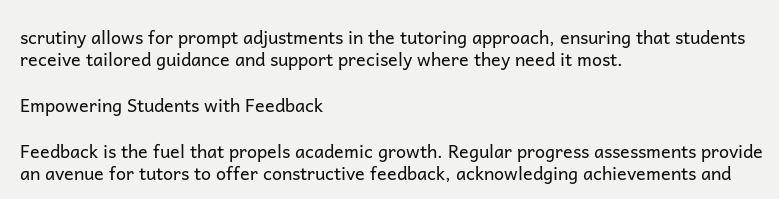scrutiny allows for prompt adjustments in the tutoring approach, ensuring that students receive tailored guidance and support precisely where they need it most.

Empowering Students with Feedback

Feedback is the fuel that propels academic growth. Regular progress assessments provide an avenue for tutors to offer constructive feedback, acknowledging achievements and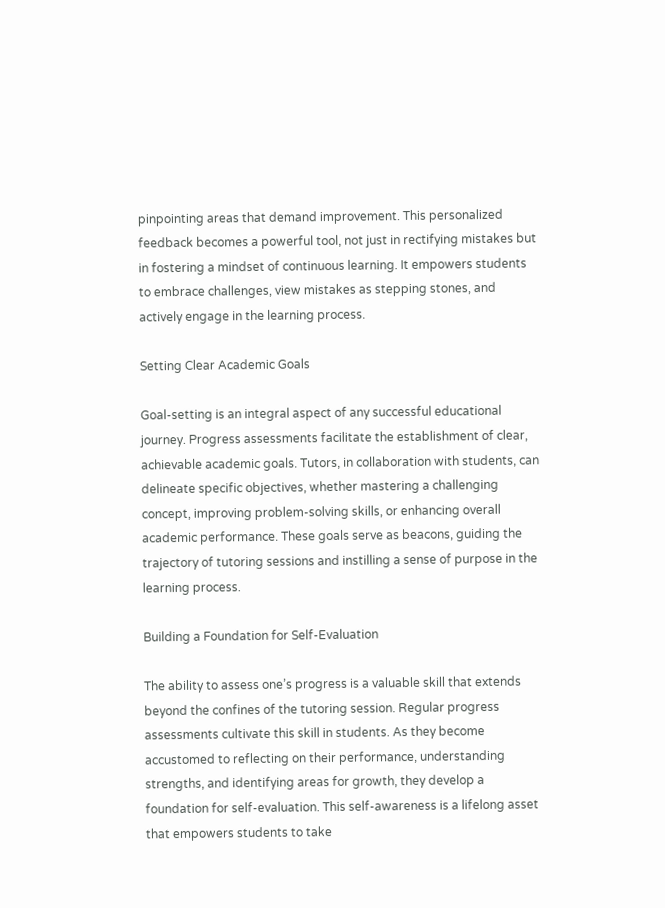pinpointing areas that demand improvement. This personalized feedback becomes a powerful tool, not just in rectifying mistakes but in fostering a mindset of continuous learning. It empowers students to embrace challenges, view mistakes as stepping stones, and actively engage in the learning process.

Setting Clear Academic Goals

Goal-setting is an integral aspect of any successful educational journey. Progress assessments facilitate the establishment of clear, achievable academic goals. Tutors, in collaboration with students, can delineate specific objectives, whether mastering a challenging concept, improving problem-solving skills, or enhancing overall academic performance. These goals serve as beacons, guiding the trajectory of tutoring sessions and instilling a sense of purpose in the learning process.

Building a Foundation for Self-Evaluation

The ability to assess one’s progress is a valuable skill that extends beyond the confines of the tutoring session. Regular progress assessments cultivate this skill in students. As they become accustomed to reflecting on their performance, understanding strengths, and identifying areas for growth, they develop a foundation for self-evaluation. This self-awareness is a lifelong asset that empowers students to take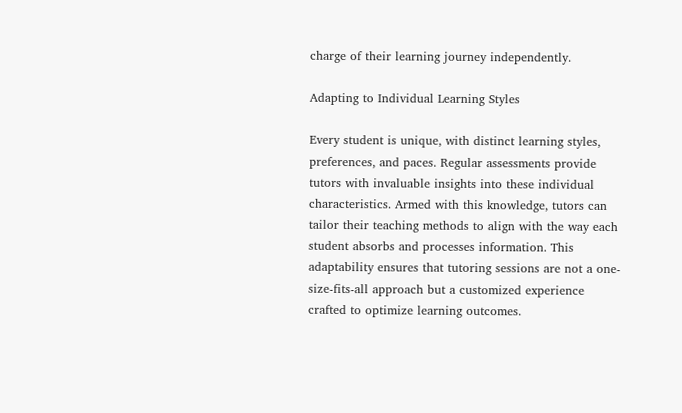charge of their learning journey independently.

Adapting to Individual Learning Styles

Every student is unique, with distinct learning styles, preferences, and paces. Regular assessments provide tutors with invaluable insights into these individual characteristics. Armed with this knowledge, tutors can tailor their teaching methods to align with the way each student absorbs and processes information. This adaptability ensures that tutoring sessions are not a one-size-fits-all approach but a customized experience crafted to optimize learning outcomes.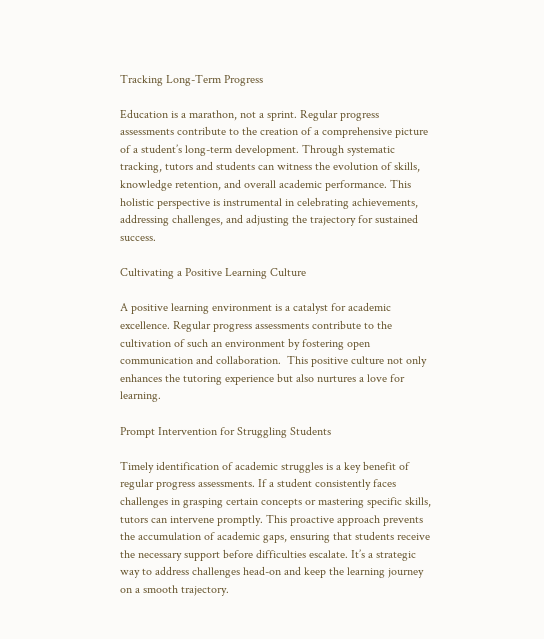Tracking Long-Term Progress

Education is a marathon, not a sprint. Regular progress assessments contribute to the creation of a comprehensive picture of a student’s long-term development. Through systematic tracking, tutors and students can witness the evolution of skills, knowledge retention, and overall academic performance. This holistic perspective is instrumental in celebrating achievements, addressing challenges, and adjusting the trajectory for sustained success.

Cultivating a Positive Learning Culture

A positive learning environment is a catalyst for academic excellence. Regular progress assessments contribute to the cultivation of such an environment by fostering open communication and collaboration.  This positive culture not only enhances the tutoring experience but also nurtures a love for learning.

Prompt Intervention for Struggling Students

Timely identification of academic struggles is a key benefit of regular progress assessments. If a student consistently faces challenges in grasping certain concepts or mastering specific skills, tutors can intervene promptly. This proactive approach prevents the accumulation of academic gaps, ensuring that students receive the necessary support before difficulties escalate. It’s a strategic way to address challenges head-on and keep the learning journey on a smooth trajectory.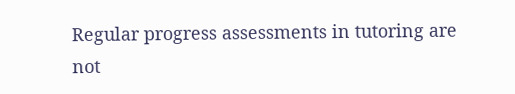Regular progress assessments in tutoring are not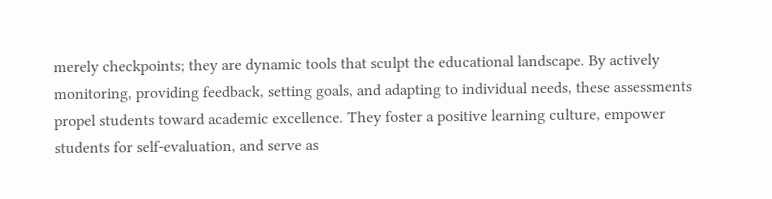merely checkpoints; they are dynamic tools that sculpt the educational landscape. By actively monitoring, providing feedback, setting goals, and adapting to individual needs, these assessments propel students toward academic excellence. They foster a positive learning culture, empower students for self-evaluation, and serve as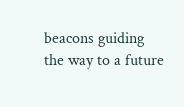beacons guiding the way to a future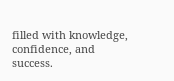filled with knowledge, confidence, and success.